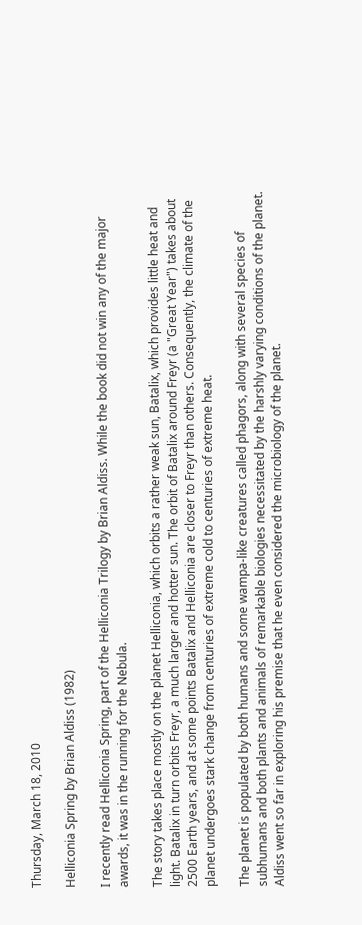Thursday, March 18, 2010

Helliconia Spring by Brian Aldiss (1982)

I recently read Helliconia Spring, part of the Helliconia Trilogy by Brian Aldiss. While the book did not win any of the major awards, it was in the running for the Nebula.

The story takes place mostly on the planet Helliconia, which orbits a rather weak sun, Batalix, which provides little heat and light. Batalix in turn orbits Freyr, a much larger and hotter sun. The orbit of Batalix around Freyr (a "Great Year") takes about 2500 Earth years, and at some points Batalix and Helliconia are closer to Freyr than others. Consequently, the climate of the planet undergoes stark change from centuries of extreme cold to centuries of extreme heat.

The planet is populated by both humans and some wampa-like creatures called phagors, along with several species of subhumans and both plants and animals of remarkable biologies necessitated by the harshly varying conditions of the planet. Aldiss went so far in exploring his premise that he even considered the microbiology of the planet.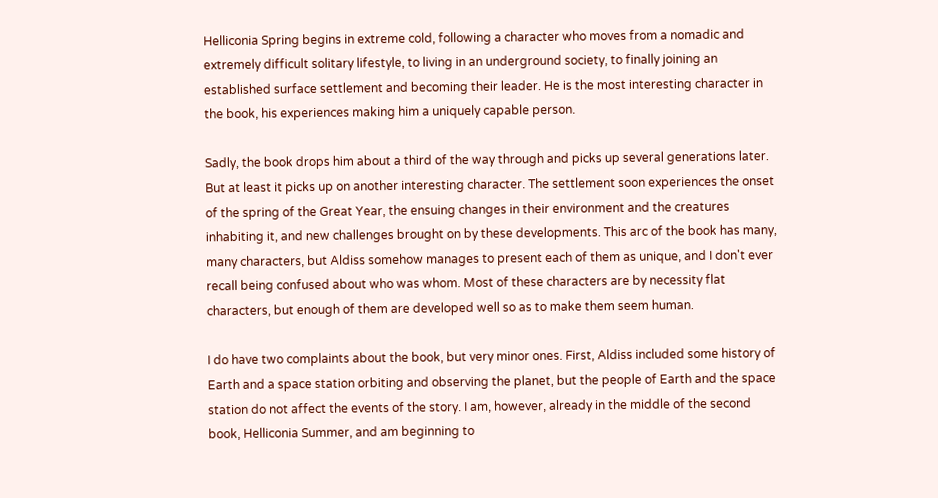Helliconia Spring begins in extreme cold, following a character who moves from a nomadic and extremely difficult solitary lifestyle, to living in an underground society, to finally joining an established surface settlement and becoming their leader. He is the most interesting character in the book, his experiences making him a uniquely capable person.

Sadly, the book drops him about a third of the way through and picks up several generations later. But at least it picks up on another interesting character. The settlement soon experiences the onset of the spring of the Great Year, the ensuing changes in their environment and the creatures inhabiting it, and new challenges brought on by these developments. This arc of the book has many, many characters, but Aldiss somehow manages to present each of them as unique, and I don't ever recall being confused about who was whom. Most of these characters are by necessity flat characters, but enough of them are developed well so as to make them seem human.

I do have two complaints about the book, but very minor ones. First, Aldiss included some history of Earth and a space station orbiting and observing the planet, but the people of Earth and the space station do not affect the events of the story. I am, however, already in the middle of the second book, Helliconia Summer, and am beginning to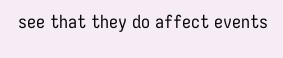see that they do affect events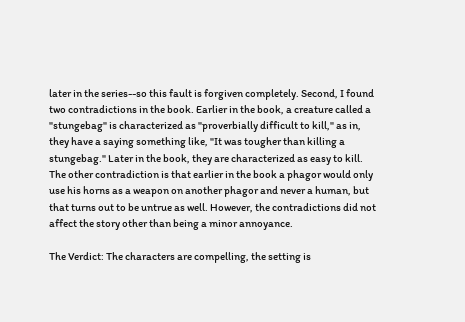later in the series--so this fault is forgiven completely. Second, I found two contradictions in the book. Earlier in the book, a creature called a "stungebag" is characterized as "proverbially difficult to kill," as in, they have a saying something like, "It was tougher than killing a stungebag." Later in the book, they are characterized as easy to kill. The other contradiction is that earlier in the book a phagor would only use his horns as a weapon on another phagor and never a human, but that turns out to be untrue as well. However, the contradictions did not affect the story other than being a minor annoyance.

The Verdict: The characters are compelling, the setting is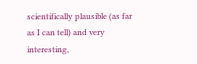scientifically plausible (as far as I can tell) and very interesting,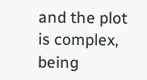and the plot is complex, being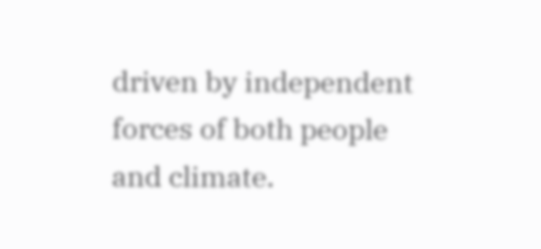driven by independent forces of both people and climate.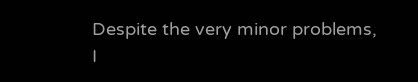Despite the very minor problems, I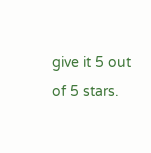give it 5 out of 5 stars.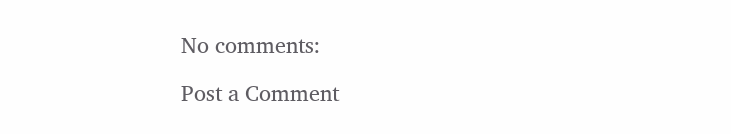No comments:

Post a Comment